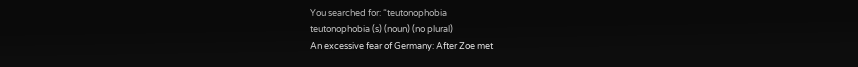You searched for: “teutonophobia
teutonophobia (s) (noun) (no plural)
An excessive fear of Germany: After Zoe met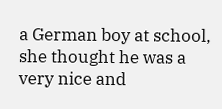a German boy at school, she thought he was a very nice and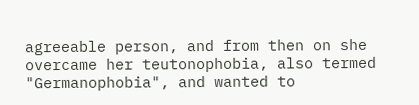agreeable person, and from then on she overcame her teutonophobia, also termed "Germanophobia", and wanted to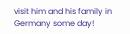visit him and his family in Germany some day!